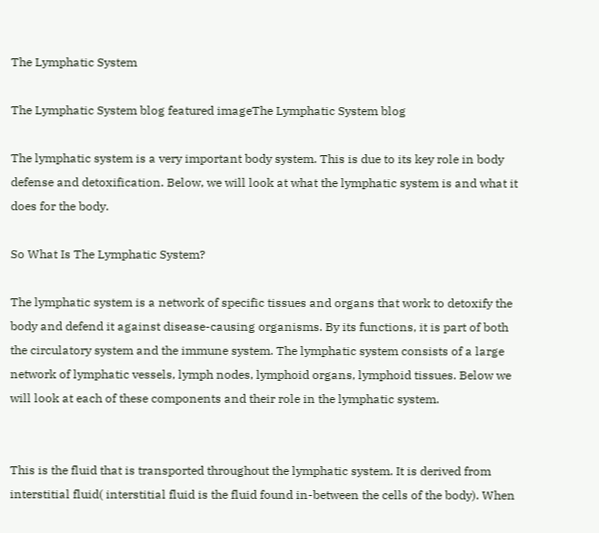The Lymphatic System

The Lymphatic System blog featured imageThe Lymphatic System blog

The lymphatic system is a very important body system. This is due to its key role in body defense and detoxification. Below, we will look at what the lymphatic system is and what it does for the body.

So What Is The Lymphatic System?

The lymphatic system is a network of specific tissues and organs that work to detoxify the body and defend it against disease-causing organisms. By its functions, it is part of both the circulatory system and the immune system. The lymphatic system consists of a large network of lymphatic vessels, lymph nodes, lymphoid organs, lymphoid tissues. Below we will look at each of these components and their role in the lymphatic system.


This is the fluid that is transported throughout the lymphatic system. It is derived from interstitial fluid( interstitial fluid is the fluid found in-between the cells of the body). When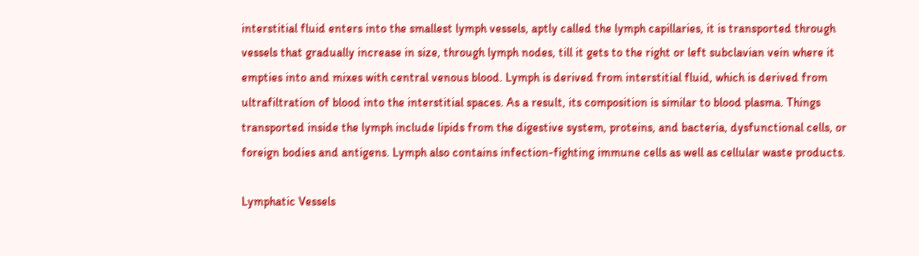interstitial fluid enters into the smallest lymph vessels, aptly called the lymph capillaries, it is transported through vessels that gradually increase in size, through lymph nodes, till it gets to the right or left subclavian vein where it empties into and mixes with central venous blood. Lymph is derived from interstitial fluid, which is derived from ultrafiltration of blood into the interstitial spaces. As a result, its composition is similar to blood plasma. Things transported inside the lymph include lipids from the digestive system, proteins, and bacteria, dysfunctional cells, or foreign bodies and antigens. Lymph also contains infection-fighting immune cells as well as cellular waste products.

Lymphatic Vessels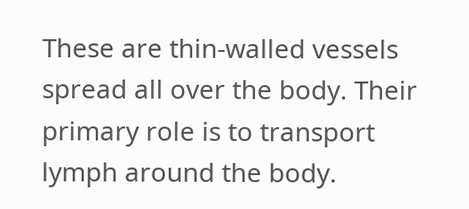These are thin-walled vessels spread all over the body. Their primary role is to transport lymph around the body.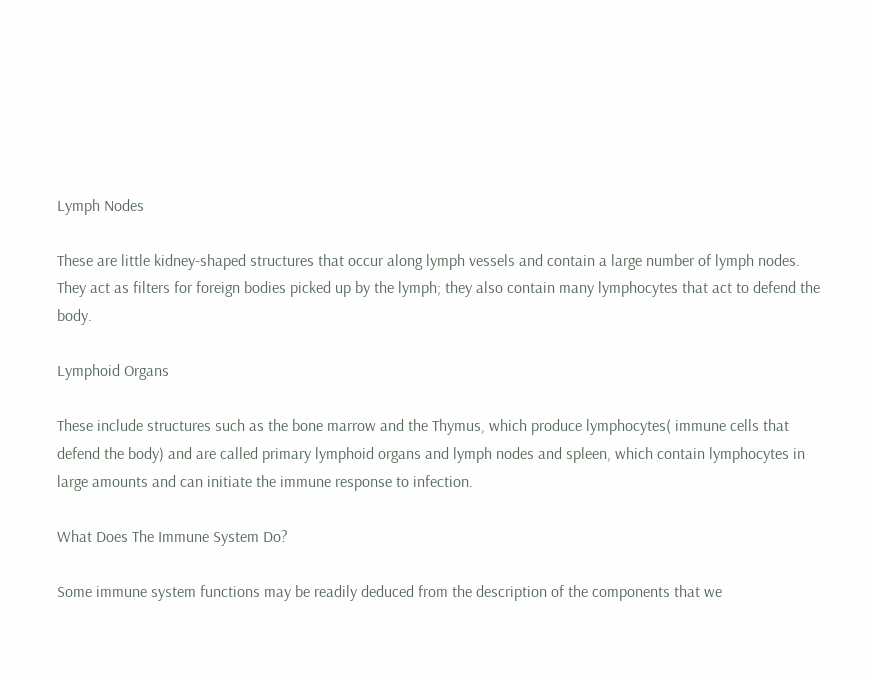Lymph Nodes

These are little kidney-shaped structures that occur along lymph vessels and contain a large number of lymph nodes. They act as filters for foreign bodies picked up by the lymph; they also contain many lymphocytes that act to defend the body.

Lymphoid Organs

These include structures such as the bone marrow and the Thymus, which produce lymphocytes( immune cells that defend the body) and are called primary lymphoid organs and lymph nodes and spleen, which contain lymphocytes in large amounts and can initiate the immune response to infection.

What Does The Immune System Do?

Some immune system functions may be readily deduced from the description of the components that we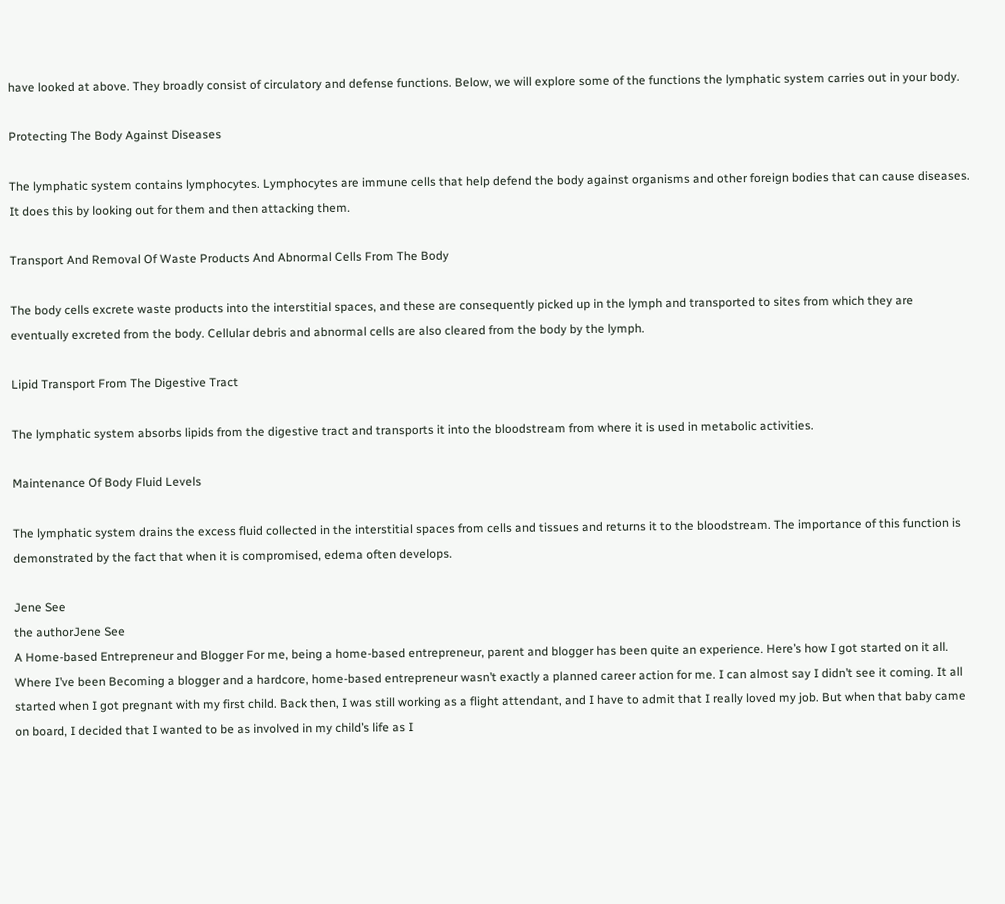have looked at above. They broadly consist of circulatory and defense functions. Below, we will explore some of the functions the lymphatic system carries out in your body.

Protecting The Body Against Diseases

The lymphatic system contains lymphocytes. Lymphocytes are immune cells that help defend the body against organisms and other foreign bodies that can cause diseases. It does this by looking out for them and then attacking them.

Transport And Removal Of Waste Products And Abnormal Cells From The Body

The body cells excrete waste products into the interstitial spaces, and these are consequently picked up in the lymph and transported to sites from which they are eventually excreted from the body. Cellular debris and abnormal cells are also cleared from the body by the lymph.

Lipid Transport From The Digestive Tract

The lymphatic system absorbs lipids from the digestive tract and transports it into the bloodstream from where it is used in metabolic activities.

Maintenance Of Body Fluid Levels

The lymphatic system drains the excess fluid collected in the interstitial spaces from cells and tissues and returns it to the bloodstream. The importance of this function is demonstrated by the fact that when it is compromised, edema often develops.

Jene See
the authorJene See
A Home-based Entrepreneur and Blogger For me, being a home-based entrepreneur, parent and blogger has been quite an experience. Here’s how I got started on it all. Where I’ve been Becoming a blogger and a hardcore, home-based entrepreneur wasn’t exactly a planned career action for me. I can almost say I didn’t see it coming. It all started when I got pregnant with my first child. Back then, I was still working as a flight attendant, and I have to admit that I really loved my job. But when that baby came on board, I decided that I wanted to be as involved in my child’s life as I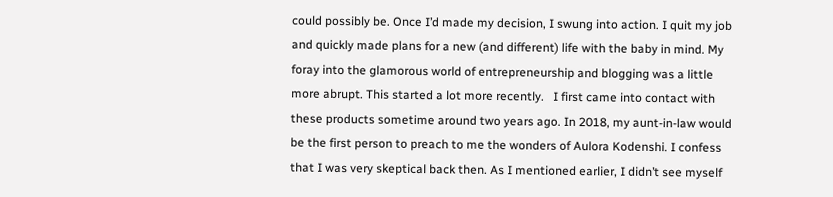could possibly be. Once I’d made my decision, I swung into action. I quit my job and quickly made plans for a new (and different) life with the baby in mind. My foray into the glamorous world of entrepreneurship and blogging was a little more abrupt. This started a lot more recently.   I first came into contact with these products sometime around two years ago. In 2018, my aunt-in-law would be the first person to preach to me the wonders of Aulora Kodenshi. I confess that I was very skeptical back then. As I mentioned earlier, I didn’t see myself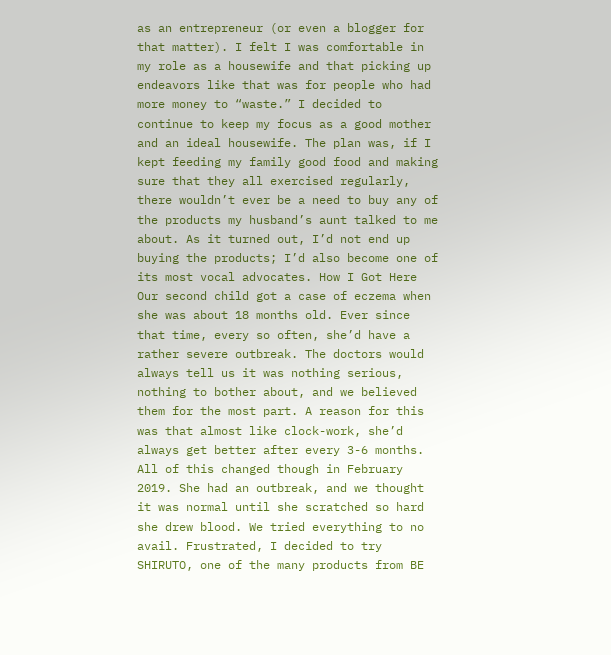as an entrepreneur (or even a blogger for that matter). I felt I was comfortable in my role as a housewife and that picking up endeavors like that was for people who had more money to “waste.” I decided to continue to keep my focus as a good mother and an ideal housewife. The plan was, if I kept feeding my family good food and making sure that they all exercised regularly, there wouldn’t ever be a need to buy any of the products my husband’s aunt talked to me about. As it turned out, I’d not end up buying the products; I’d also become one of its most vocal advocates. How I Got Here Our second child got a case of eczema when she was about 18 months old. Ever since that time, every so often, she’d have a rather severe outbreak. The doctors would always tell us it was nothing serious, nothing to bother about, and we believed them for the most part. A reason for this was that almost like clock-work, she’d always get better after every 3-6 months. All of this changed though in February 2019. She had an outbreak, and we thought it was normal until she scratched so hard she drew blood. We tried everything to no avail. Frustrated, I decided to try SHIRUTO, one of the many products from BE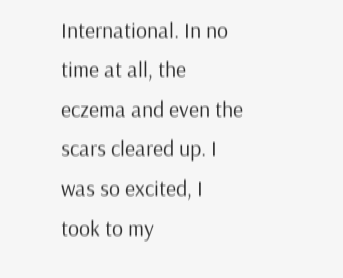International. In no time at all, the eczema and even the scars cleared up. I was so excited, I took to my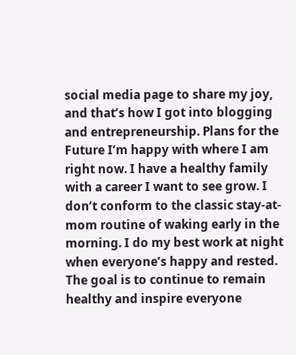social media page to share my joy, and that’s how I got into blogging and entrepreneurship. Plans for the Future I’m happy with where I am right now. I have a healthy family with a career I want to see grow. I don’t conform to the classic stay-at-mom routine of waking early in the morning. I do my best work at night when everyone’s happy and rested. The goal is to continue to remain healthy and inspire everyone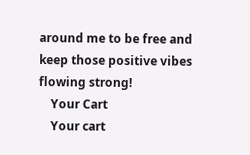around me to be free and keep those positive vibes flowing strong!
    Your Cart
    Your cart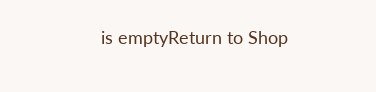is emptyReturn to Shop